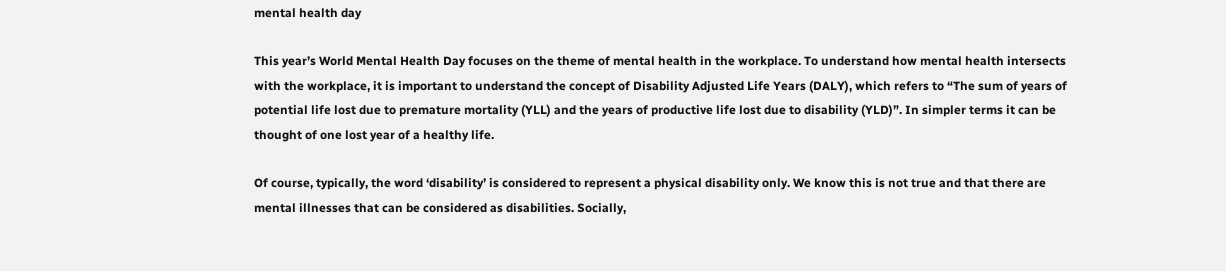mental health day

This year’s World Mental Health Day focuses on the theme of mental health in the workplace. To understand how mental health intersects with the workplace, it is important to understand the concept of Disability Adjusted Life Years (DALY), which refers to “The sum of years of potential life lost due to premature mortality (YLL) and the years of productive life lost due to disability (YLD)”. In simpler terms it can be thought of one lost year of a healthy life.

Of course, typically, the word ‘disability’ is considered to represent a physical disability only. We know this is not true and that there are mental illnesses that can be considered as disabilities. Socially,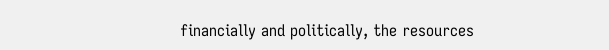financially and politically, the resources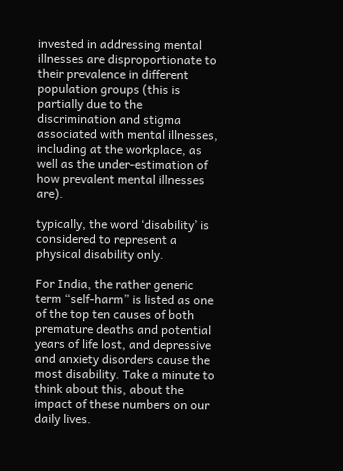invested in addressing mental illnesses are disproportionate to their prevalence in different population groups (this is partially due to the discrimination and stigma associated with mental illnesses, including at the workplace, as well as the under-estimation of how prevalent mental illnesses are).

typically, the word ‘disability’ is considered to represent a physical disability only.

For India, the rather generic term “self-harm” is listed as one of the top ten causes of both premature deaths and potential years of life lost, and depressive and anxiety disorders cause the most disability. Take a minute to think about this, about the impact of these numbers on our daily lives.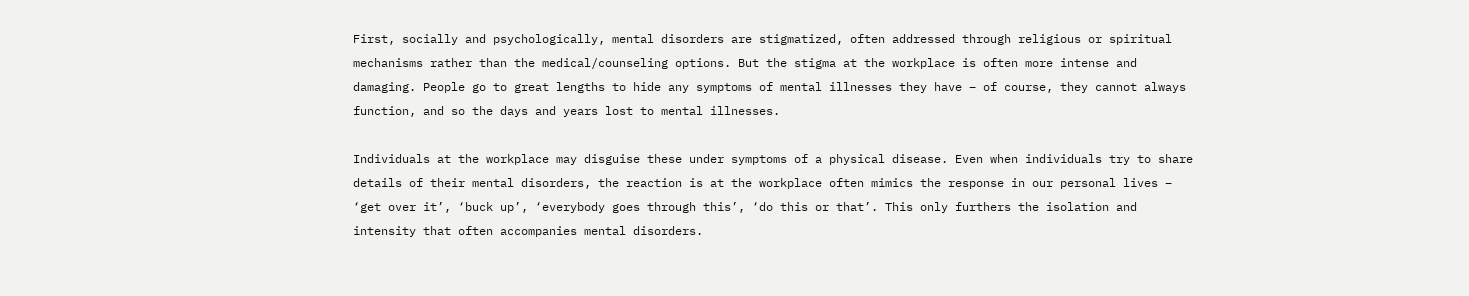First, socially and psychologically, mental disorders are stigmatized, often addressed through religious or spiritual mechanisms rather than the medical/counseling options. But the stigma at the workplace is often more intense and damaging. People go to great lengths to hide any symptoms of mental illnesses they have – of course, they cannot always function, and so the days and years lost to mental illnesses.

Individuals at the workplace may disguise these under symptoms of a physical disease. Even when individuals try to share details of their mental disorders, the reaction is at the workplace often mimics the response in our personal lives – ‘get over it’, ‘buck up’, ‘everybody goes through this’, ‘do this or that’. This only furthers the isolation and intensity that often accompanies mental disorders.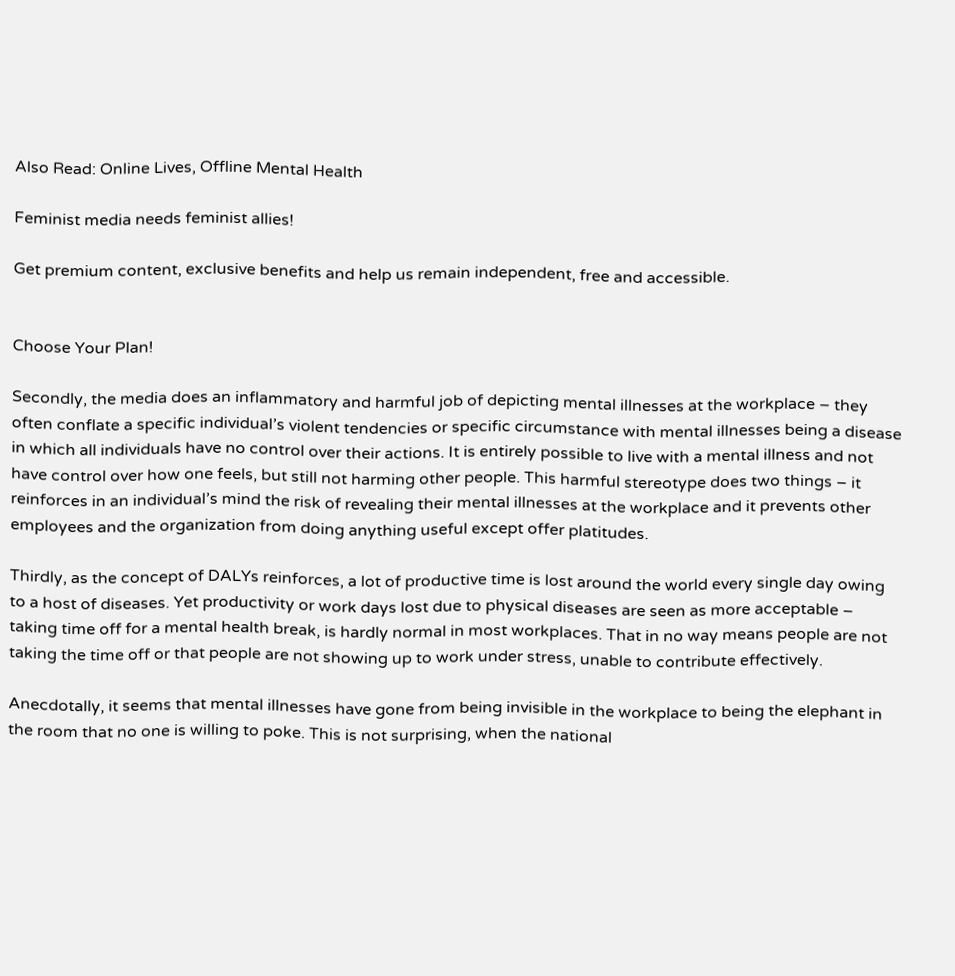Also Read: Online Lives, Offline Mental Health

Feminist media needs feminist allies!

Get premium content, exclusive benefits and help us remain independent, free and accessible.


Choose Your Plan!

Secondly, the media does an inflammatory and harmful job of depicting mental illnesses at the workplace – they often conflate a specific individual’s violent tendencies or specific circumstance with mental illnesses being a disease in which all individuals have no control over their actions. It is entirely possible to live with a mental illness and not have control over how one feels, but still not harming other people. This harmful stereotype does two things – it reinforces in an individual’s mind the risk of revealing their mental illnesses at the workplace and it prevents other employees and the organization from doing anything useful except offer platitudes.

Thirdly, as the concept of DALYs reinforces, a lot of productive time is lost around the world every single day owing to a host of diseases. Yet productivity or work days lost due to physical diseases are seen as more acceptable – taking time off for a mental health break, is hardly normal in most workplaces. That in no way means people are not taking the time off or that people are not showing up to work under stress, unable to contribute effectively.

Anecdotally, it seems that mental illnesses have gone from being invisible in the workplace to being the elephant in the room that no one is willing to poke. This is not surprising, when the national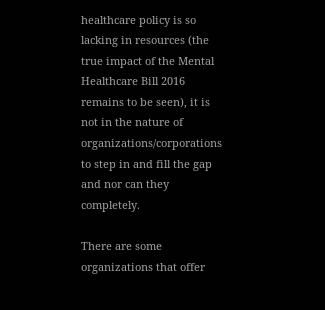healthcare policy is so lacking in resources (the true impact of the Mental Healthcare Bill 2016 remains to be seen), it is not in the nature of organizations/corporations to step in and fill the gap and nor can they completely.

There are some organizations that offer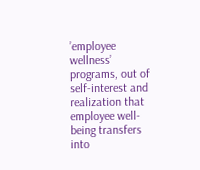’employee wellness’ programs, out of self-interest and realization that employee well-being transfers into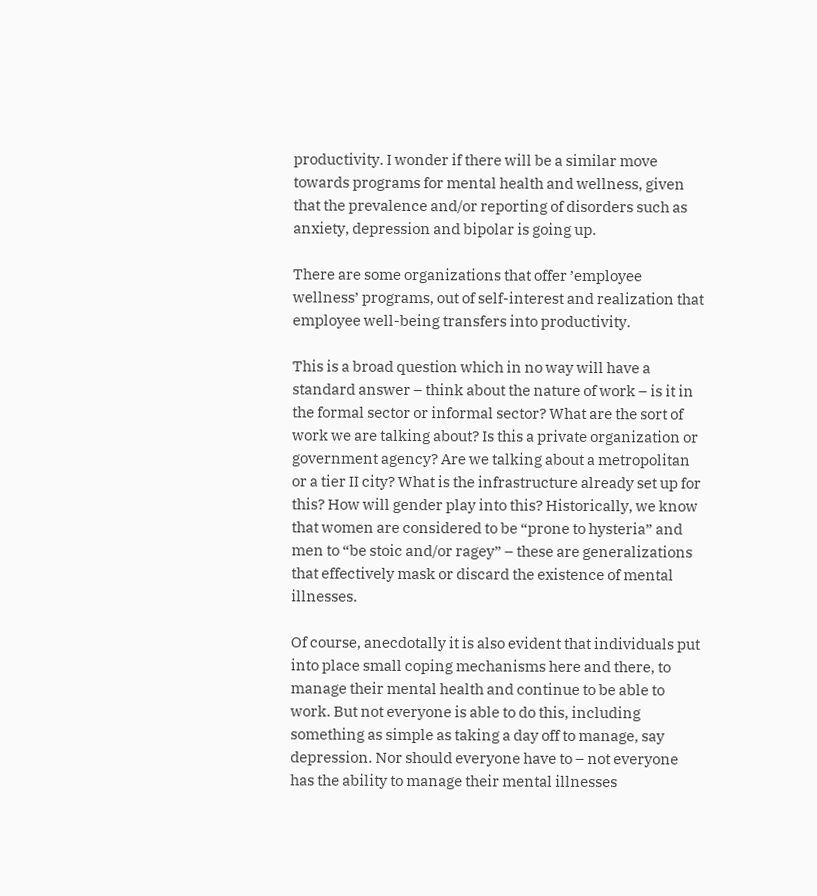productivity. I wonder if there will be a similar move towards programs for mental health and wellness, given that the prevalence and/or reporting of disorders such as anxiety, depression and bipolar is going up.

There are some organizations that offer ’employee wellness’ programs, out of self-interest and realization that employee well-being transfers into productivity.

This is a broad question which in no way will have a standard answer – think about the nature of work – is it in the formal sector or informal sector? What are the sort of work we are talking about? Is this a private organization or government agency? Are we talking about a metropolitan or a tier II city? What is the infrastructure already set up for this? How will gender play into this? Historically, we know that women are considered to be “prone to hysteria” and men to “be stoic and/or ragey” – these are generalizations that effectively mask or discard the existence of mental illnesses.

Of course, anecdotally it is also evident that individuals put into place small coping mechanisms here and there, to manage their mental health and continue to be able to work. But not everyone is able to do this, including something as simple as taking a day off to manage, say depression. Nor should everyone have to – not everyone has the ability to manage their mental illnesses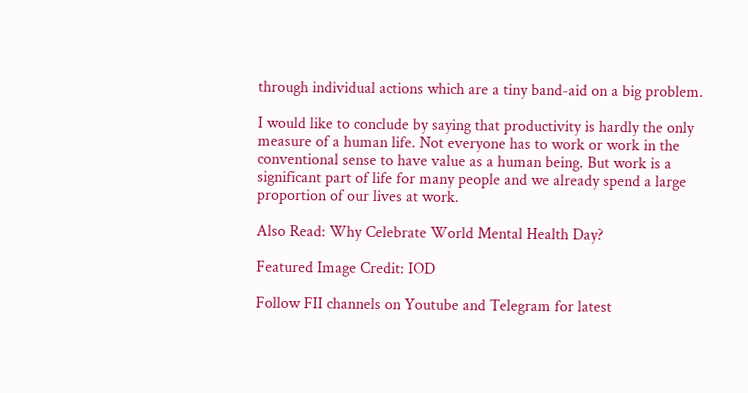through individual actions which are a tiny band-aid on a big problem.

I would like to conclude by saying that productivity is hardly the only measure of a human life. Not everyone has to work or work in the conventional sense to have value as a human being. But work is a significant part of life for many people and we already spend a large proportion of our lives at work.

Also Read: Why Celebrate World Mental Health Day?

Featured Image Credit: IOD

Follow FII channels on Youtube and Telegram for latest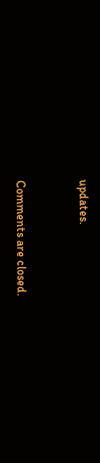updates.


Comments are closed.